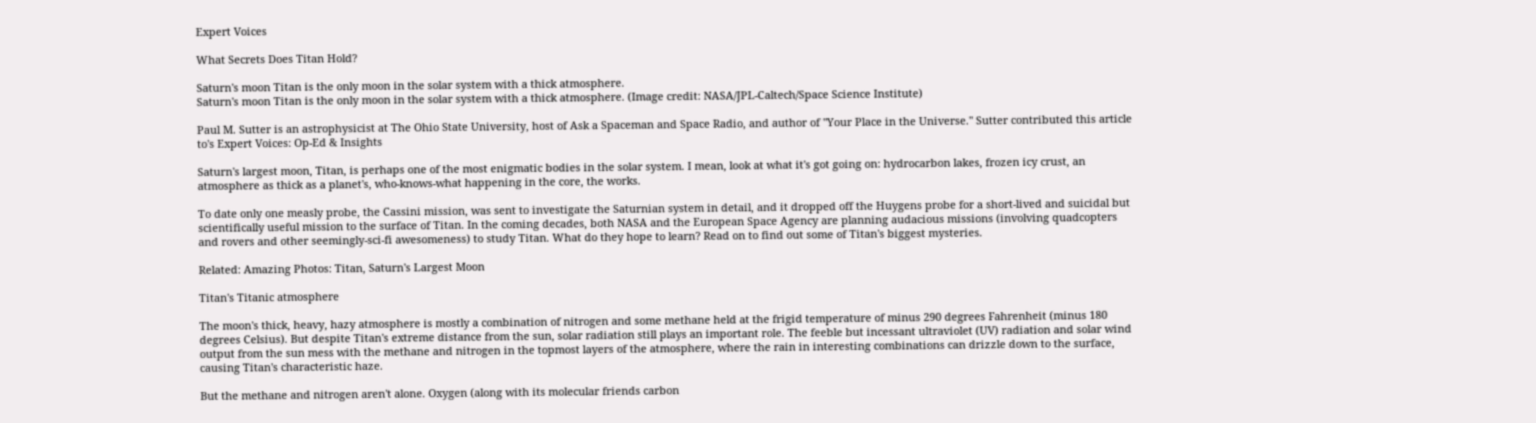Expert Voices

What Secrets Does Titan Hold?

Saturn's moon Titan is the only moon in the solar system with a thick atmosphere.
Saturn's moon Titan is the only moon in the solar system with a thick atmosphere. (Image credit: NASA/JPL-Caltech/Space Science Institute)

Paul M. Sutter is an astrophysicist at The Ohio State University, host of Ask a Spaceman and Space Radio, and author of "Your Place in the Universe." Sutter contributed this article to's Expert Voices: Op-Ed & Insights

Saturn's largest moon, Titan, is perhaps one of the most enigmatic bodies in the solar system. I mean, look at what it's got going on: hydrocarbon lakes, frozen icy crust, an atmosphere as thick as a planet's, who-knows-what happening in the core, the works.

To date only one measly probe, the Cassini mission, was sent to investigate the Saturnian system in detail, and it dropped off the Huygens probe for a short-lived and suicidal but scientifically useful mission to the surface of Titan. In the coming decades, both NASA and the European Space Agency are planning audacious missions (involving quadcopters and rovers and other seemingly-sci-fi awesomeness) to study Titan. What do they hope to learn? Read on to find out some of Titan's biggest mysteries.

Related: Amazing Photos: Titan, Saturn's Largest Moon

Titan's Titanic atmosphere

The moon's thick, heavy, hazy atmosphere is mostly a combination of nitrogen and some methane held at the frigid temperature of minus 290 degrees Fahrenheit (minus 180 degrees Celsius). But despite Titan's extreme distance from the sun, solar radiation still plays an important role. The feeble but incessant ultraviolet (UV) radiation and solar wind output from the sun mess with the methane and nitrogen in the topmost layers of the atmosphere, where the rain in interesting combinations can drizzle down to the surface, causing Titan's characteristic haze.

But the methane and nitrogen aren't alone. Oxygen (along with its molecular friends carbon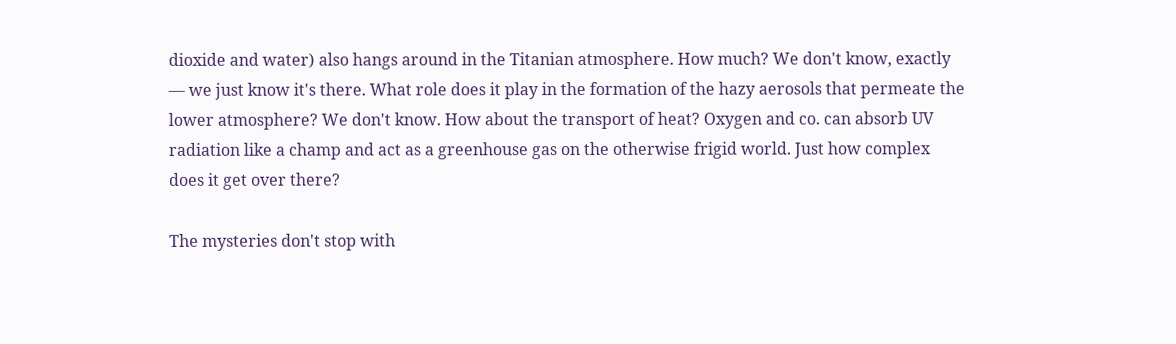dioxide and water) also hangs around in the Titanian atmosphere. How much? We don't know, exactly — we just know it's there. What role does it play in the formation of the hazy aerosols that permeate the lower atmosphere? We don't know. How about the transport of heat? Oxygen and co. can absorb UV radiation like a champ and act as a greenhouse gas on the otherwise frigid world. Just how complex does it get over there?

The mysteries don't stop with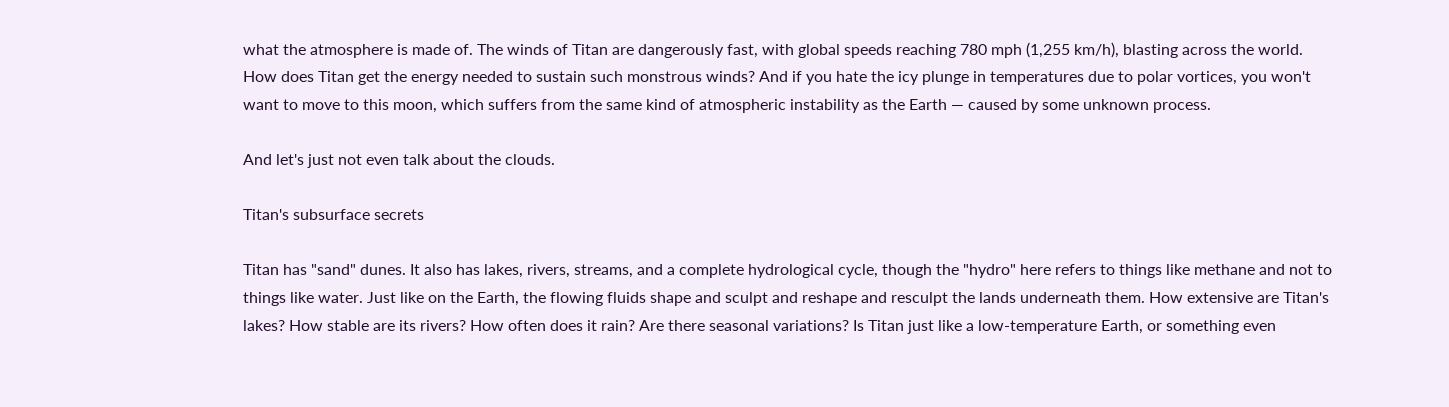what the atmosphere is made of. The winds of Titan are dangerously fast, with global speeds reaching 780 mph (1,255 km/h), blasting across the world. How does Titan get the energy needed to sustain such monstrous winds? And if you hate the icy plunge in temperatures due to polar vortices, you won't want to move to this moon, which suffers from the same kind of atmospheric instability as the Earth — caused by some unknown process.

And let's just not even talk about the clouds.

Titan's subsurface secrets

Titan has "sand" dunes. It also has lakes, rivers, streams, and a complete hydrological cycle, though the "hydro" here refers to things like methane and not to things like water. Just like on the Earth, the flowing fluids shape and sculpt and reshape and resculpt the lands underneath them. How extensive are Titan's lakes? How stable are its rivers? How often does it rain? Are there seasonal variations? Is Titan just like a low-temperature Earth, or something even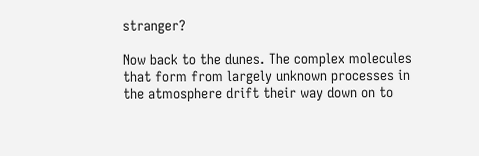stranger?

Now back to the dunes. The complex molecules that form from largely unknown processes in the atmosphere drift their way down on to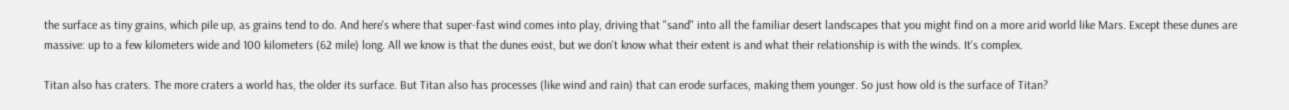the surface as tiny grains, which pile up, as grains tend to do. And here's where that super-fast wind comes into play, driving that "sand" into all the familiar desert landscapes that you might find on a more arid world like Mars. Except these dunes are massive: up to a few kilometers wide and 100 kilometers (62 mile) long. All we know is that the dunes exist, but we don't know what their extent is and what their relationship is with the winds. It's complex.

Titan also has craters. The more craters a world has, the older its surface. But Titan also has processes (like wind and rain) that can erode surfaces, making them younger. So just how old is the surface of Titan?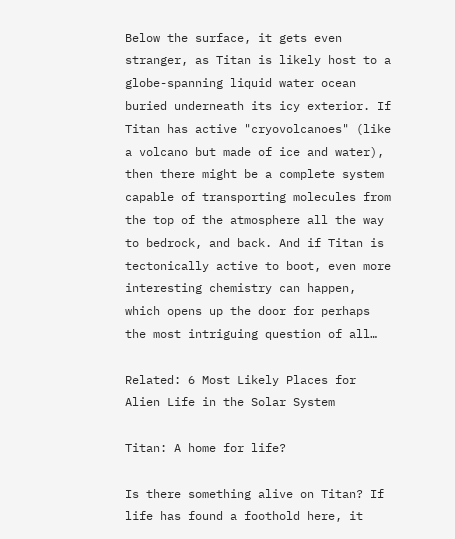Below the surface, it gets even stranger, as Titan is likely host to a globe-spanning liquid water ocean buried underneath its icy exterior. If Titan has active "cryovolcanoes" (like a volcano but made of ice and water), then there might be a complete system capable of transporting molecules from the top of the atmosphere all the way to bedrock, and back. And if Titan is tectonically active to boot, even more interesting chemistry can happen, which opens up the door for perhaps the most intriguing question of all…

Related: 6 Most Likely Places for Alien Life in the Solar System

Titan: A home for life?

Is there something alive on Titan? If life has found a foothold here, it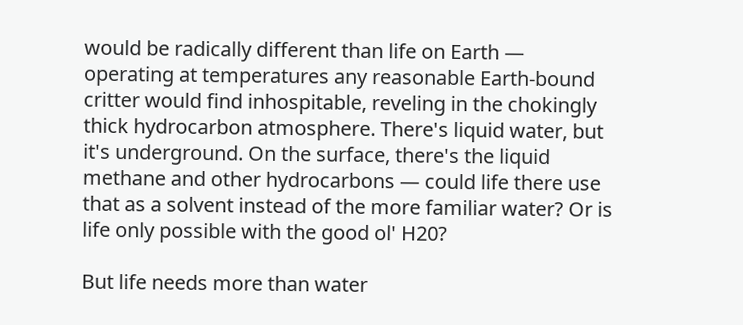would be radically different than life on Earth — operating at temperatures any reasonable Earth-bound critter would find inhospitable, reveling in the chokingly thick hydrocarbon atmosphere. There's liquid water, but it's underground. On the surface, there's the liquid methane and other hydrocarbons — could life there use that as a solvent instead of the more familiar water? Or is life only possible with the good ol' H20?

But life needs more than water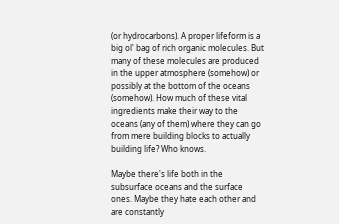(or hydrocarbons). A proper lifeform is a big ol' bag of rich organic molecules. But many of these molecules are produced in the upper atmosphere (somehow) or possibly at the bottom of the oceans (somehow). How much of these vital ingredients make their way to the oceans (any of them) where they can go from mere building blocks to actually building life? Who knows.

Maybe there's life both in the subsurface oceans and the surface ones. Maybe they hate each other and are constantly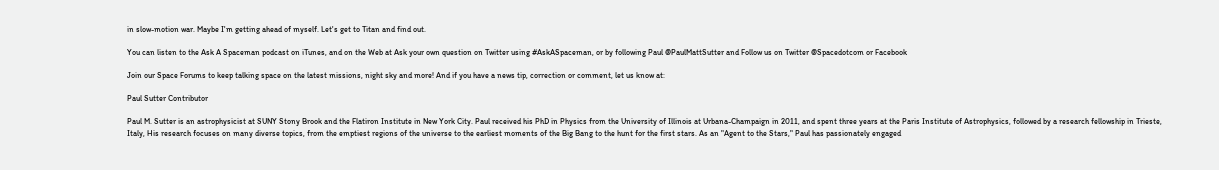in slow-motion war. Maybe I'm getting ahead of myself. Let's get to Titan and find out.

You can listen to the Ask A Spaceman podcast on iTunes, and on the Web at Ask your own question on Twitter using #AskASpaceman, or by following Paul @PaulMattSutter and Follow us on Twitter @Spacedotcom or Facebook

Join our Space Forums to keep talking space on the latest missions, night sky and more! And if you have a news tip, correction or comment, let us know at:

Paul Sutter Contributor

Paul M. Sutter is an astrophysicist at SUNY Stony Brook and the Flatiron Institute in New York City. Paul received his PhD in Physics from the University of Illinois at Urbana-Champaign in 2011, and spent three years at the Paris Institute of Astrophysics, followed by a research fellowship in Trieste, Italy, His research focuses on many diverse topics, from the emptiest regions of the universe to the earliest moments of the Big Bang to the hunt for the first stars. As an "Agent to the Stars," Paul has passionately engaged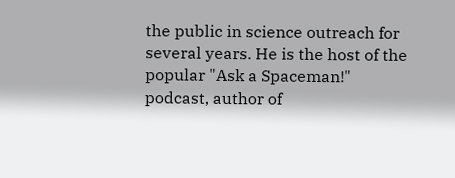the public in science outreach for several years. He is the host of the popular "Ask a Spaceman!" podcast, author of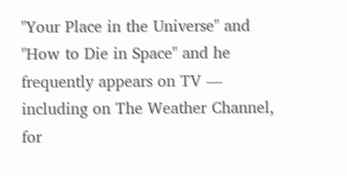"Your Place in the Universe" and "How to Die in Space" and he frequently appears on TV — including on The Weather Channel, for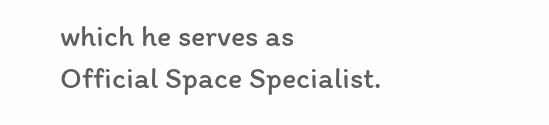which he serves as Official Space Specialist.